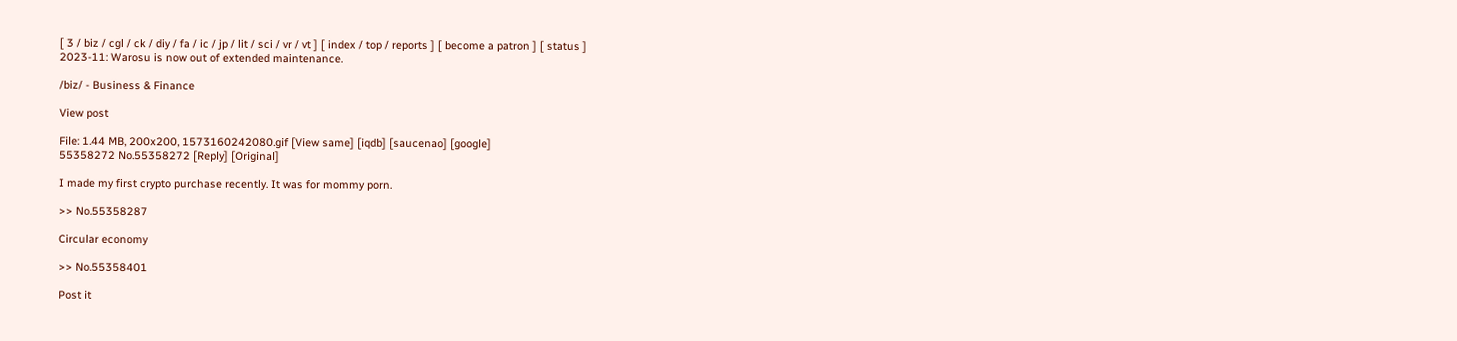[ 3 / biz / cgl / ck / diy / fa / ic / jp / lit / sci / vr / vt ] [ index / top / reports ] [ become a patron ] [ status ]
2023-11: Warosu is now out of extended maintenance.

/biz/ - Business & Finance

View post

File: 1.44 MB, 200x200, 1573160242080.gif [View same] [iqdb] [saucenao] [google]
55358272 No.55358272 [Reply] [Original]

I made my first crypto purchase recently. It was for mommy porn.

>> No.55358287

Circular economy

>> No.55358401

Post it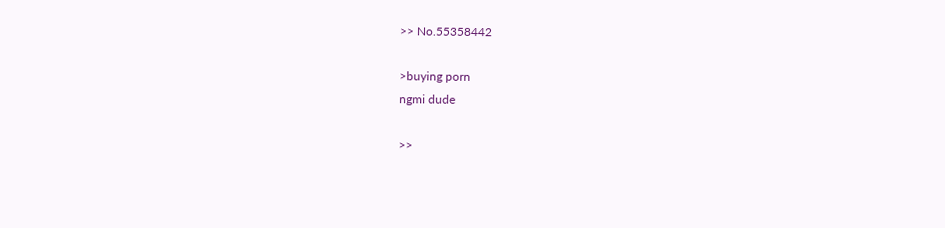>> No.55358442

>buying porn
ngmi dude

>>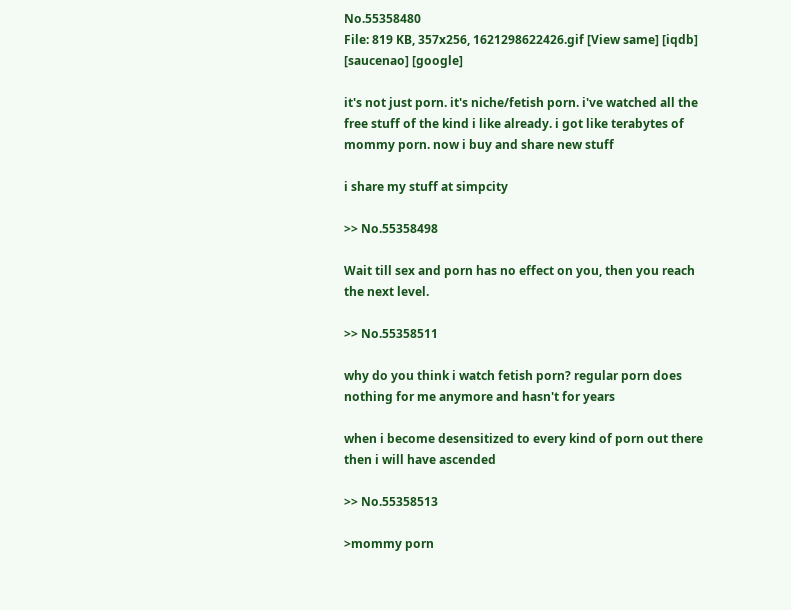No.55358480
File: 819 KB, 357x256, 1621298622426.gif [View same] [iqdb] [saucenao] [google]

it's not just porn. it's niche/fetish porn. i've watched all the free stuff of the kind i like already. i got like terabytes of mommy porn. now i buy and share new stuff

i share my stuff at simpcity

>> No.55358498

Wait till sex and porn has no effect on you, then you reach the next level.

>> No.55358511

why do you think i watch fetish porn? regular porn does nothing for me anymore and hasn't for years

when i become desensitized to every kind of porn out there then i will have ascended

>> No.55358513

>mommy porn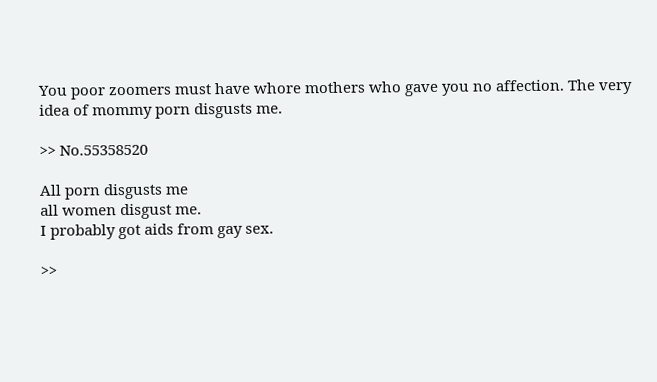You poor zoomers must have whore mothers who gave you no affection. The very idea of mommy porn disgusts me.

>> No.55358520

All porn disgusts me
all women disgust me.
I probably got aids from gay sex.

>>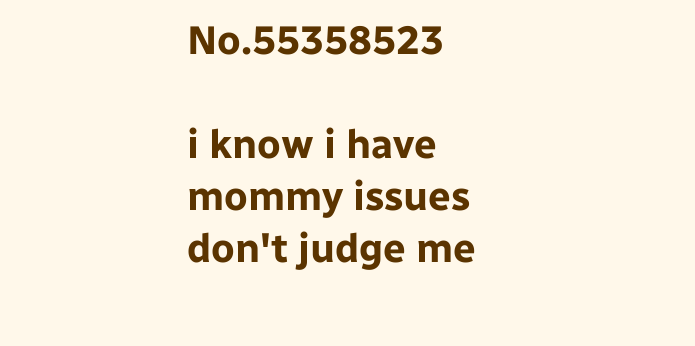No.55358523

i know i have mommy issues don't judge me